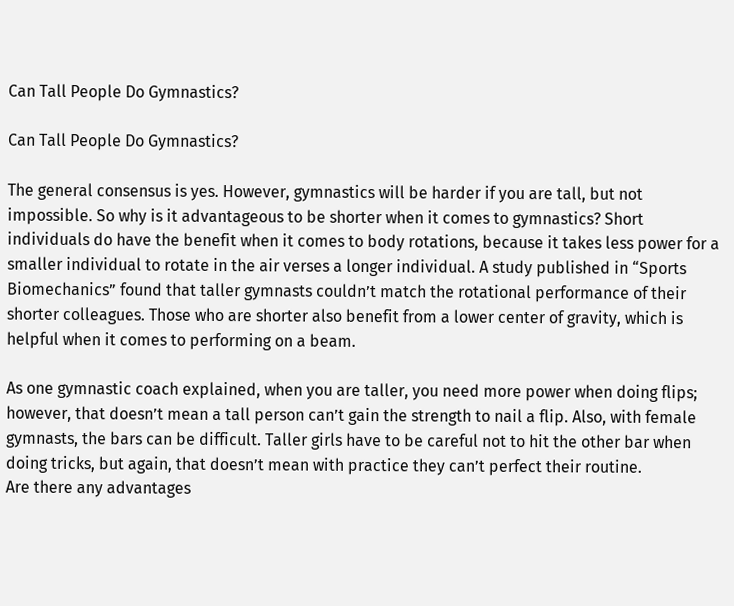Can Tall People Do Gymnastics?

Can Tall People Do Gymnastics?

The general consensus is yes. However, gymnastics will be harder if you are tall, but not impossible. So why is it advantageous to be shorter when it comes to gymnastics? Short individuals do have the benefit when it comes to body rotations, because it takes less power for a smaller individual to rotate in the air verses a longer individual. A study published in “Sports Biomechanics” found that taller gymnasts couldn’t match the rotational performance of their shorter colleagues. Those who are shorter also benefit from a lower center of gravity, which is helpful when it comes to performing on a beam.

As one gymnastic coach explained, when you are taller, you need more power when doing flips; however, that doesn’t mean a tall person can’t gain the strength to nail a flip. Also, with female gymnasts, the bars can be difficult. Taller girls have to be careful not to hit the other bar when doing tricks, but again, that doesn’t mean with practice they can’t perfect their routine.
Are there any advantages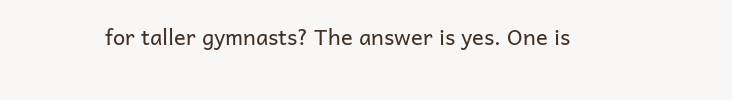for taller gymnasts? The answer is yes. One is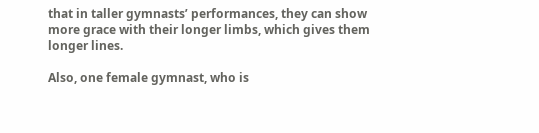that in taller gymnasts’ performances, they can show more grace with their longer limbs, which gives them longer lines.

Also, one female gymnast, who is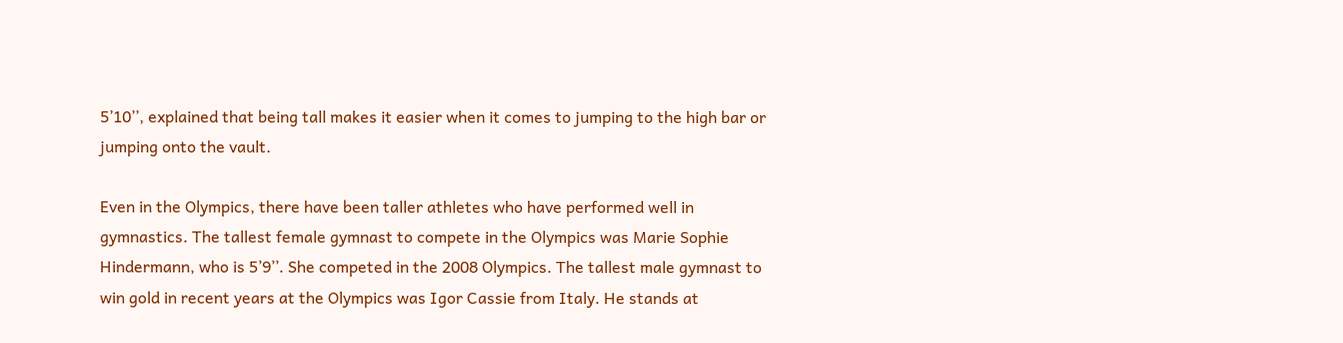5’10’’, explained that being tall makes it easier when it comes to jumping to the high bar or jumping onto the vault.

Even in the Olympics, there have been taller athletes who have performed well in gymnastics. The tallest female gymnast to compete in the Olympics was Marie Sophie Hindermann, who is 5’9’’. She competed in the 2008 Olympics. The tallest male gymnast to win gold in recent years at the Olympics was Igor Cassie from Italy. He stands at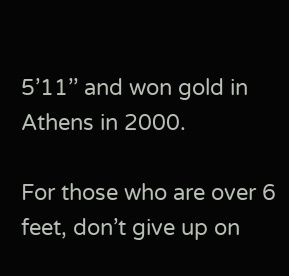5’11’’ and won gold in Athens in 2000.

For those who are over 6 feet, don’t give up on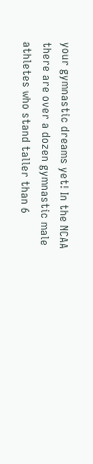your gymnastic dreams yet! In the NCAA there are over a dozen gymnastic male athletes who stand taller than 6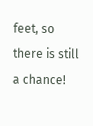feet, so there is still a chance!